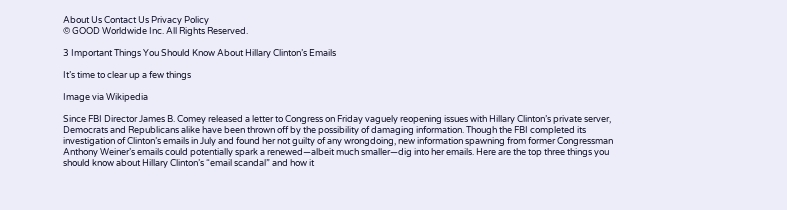About Us Contact Us Privacy Policy
© GOOD Worldwide Inc. All Rights Reserved.

3 Important Things You Should Know About Hillary Clinton’s Emails

It’s time to clear up a few things

Image via Wikipedia

Since FBI Director James B. Comey released a letter to Congress on Friday vaguely reopening issues with Hillary Clinton’s private server, Democrats and Republicans alike have been thrown off by the possibility of damaging information. Though the FBI completed its investigation of Clinton’s emails in July and found her not guilty of any wrongdoing, new information spawning from former Congressman Anthony Weiner’s emails could potentially spark a renewed—albeit much smaller—dig into her emails. Here are the top three things you should know about Hillary Clinton’s “email scandal” and how it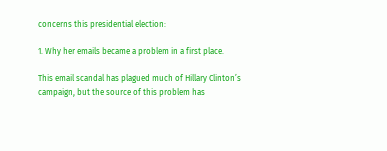concerns this presidential election:

1. Why her emails became a problem in a first place.

This email scandal has plagued much of Hillary Clinton’s campaign, but the source of this problem has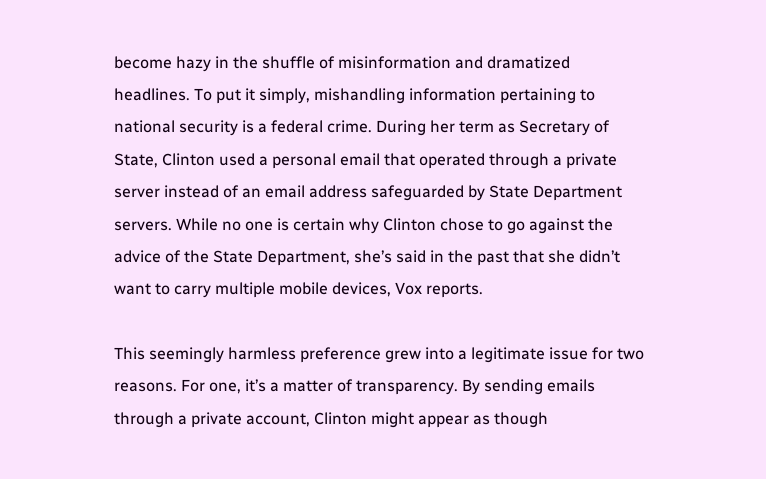become hazy in the shuffle of misinformation and dramatized headlines. To put it simply, mishandling information pertaining to national security is a federal crime. During her term as Secretary of State, Clinton used a personal email that operated through a private server instead of an email address safeguarded by State Department servers. While no one is certain why Clinton chose to go against the advice of the State Department, she’s said in the past that she didn’t want to carry multiple mobile devices, Vox reports.

This seemingly harmless preference grew into a legitimate issue for two reasons. For one, it’s a matter of transparency. By sending emails through a private account, Clinton might appear as though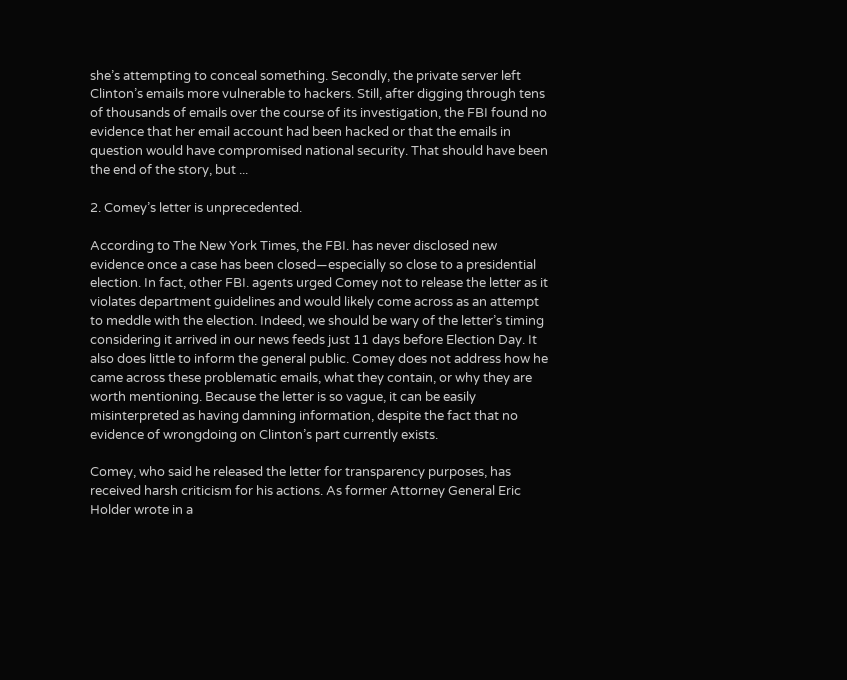she’s attempting to conceal something. Secondly, the private server left Clinton’s emails more vulnerable to hackers. Still, after digging through tens of thousands of emails over the course of its investigation, the FBI found no evidence that her email account had been hacked or that the emails in question would have compromised national security. That should have been the end of the story, but ...

2. Comey’s letter is unprecedented.

According to The New York Times, the FBI. has never disclosed new evidence once a case has been closed—especially so close to a presidential election. In fact, other FBI. agents urged Comey not to release the letter as it violates department guidelines and would likely come across as an attempt to meddle with the election. Indeed, we should be wary of the letter’s timing considering it arrived in our news feeds just 11 days before Election Day. It also does little to inform the general public. Comey does not address how he came across these problematic emails, what they contain, or why they are worth mentioning. Because the letter is so vague, it can be easily misinterpreted as having damning information, despite the fact that no evidence of wrongdoing on Clinton’s part currently exists.

Comey, who said he released the letter for transparency purposes, has received harsh criticism for his actions. As former Attorney General Eric Holder wrote in a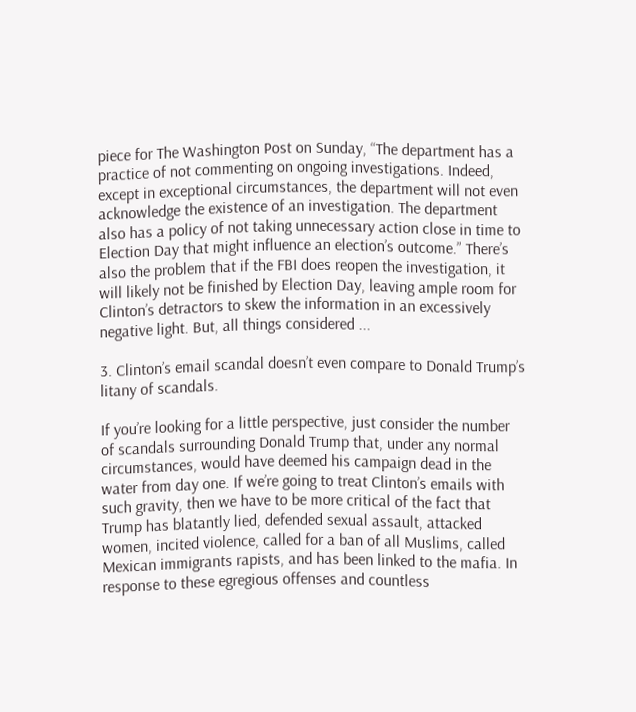piece for The Washington Post on Sunday, “The department has a practice of not commenting on ongoing investigations. Indeed, except in exceptional circumstances, the department will not even acknowledge the existence of an investigation. The department also has a policy of not taking unnecessary action close in time to Election Day that might influence an election’s outcome.” There’s also the problem that if the FBI does reopen the investigation, it will likely not be finished by Election Day, leaving ample room for Clinton’s detractors to skew the information in an excessively negative light. But, all things considered ...

3. Clinton’s email scandal doesn’t even compare to Donald Trump’s litany of scandals.

If you’re looking for a little perspective, just consider the number of scandals surrounding Donald Trump that, under any normal circumstances, would have deemed his campaign dead in the water from day one. If we’re going to treat Clinton’s emails with such gravity, then we have to be more critical of the fact that Trump has blatantly lied, defended sexual assault, attacked women, incited violence, called for a ban of all Muslims, called Mexican immigrants rapists, and has been linked to the mafia. In response to these egregious offenses and countless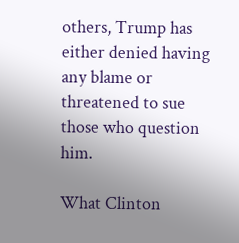others, Trump has either denied having any blame or threatened to sue those who question him.

What Clinton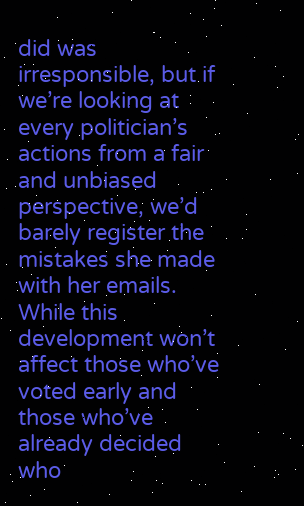did was irresponsible, but if we’re looking at every politician’s actions from a fair and unbiased perspective, we’d barely register the mistakes she made with her emails. While this development won’t affect those who’ve voted early and those who’ve already decided who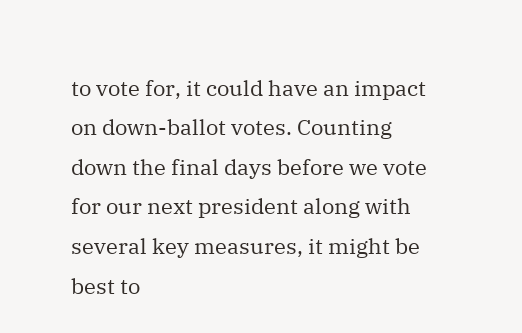to vote for, it could have an impact on down-ballot votes. Counting down the final days before we vote for our next president along with several key measures, it might be best to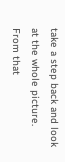take a step back and look at the whole picture. From that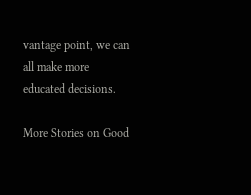vantage point, we can all make more educated decisions.

More Stories on Good